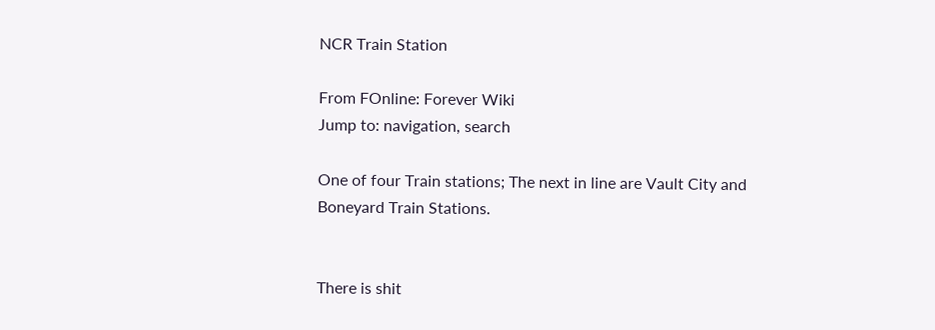NCR Train Station

From FOnline: Forever Wiki
Jump to: navigation, search

One of four Train stations; The next in line are Vault City and Boneyard Train Stations.


There is shit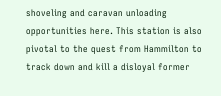shoveling and caravan unloading opportunities here. This station is also pivotal to the quest from Hammilton to track down and kill a disloyal former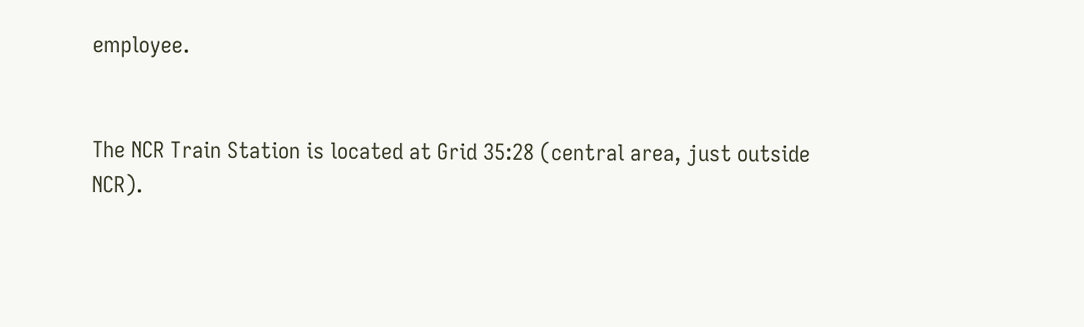employee.


The NCR Train Station is located at Grid 35:28 (central area, just outside NCR).